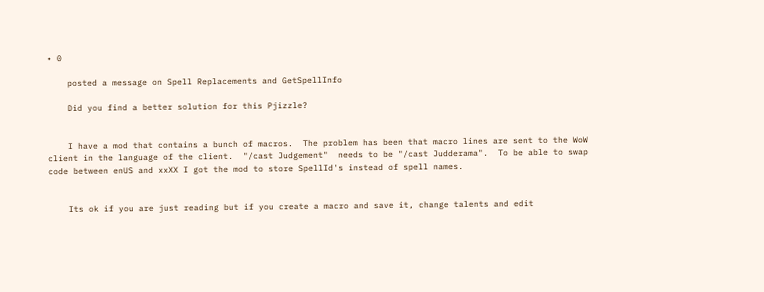• 0

    posted a message on Spell Replacements and GetSpellInfo

    Did you find a better solution for this Pjizzle?


    I have a mod that contains a bunch of macros.  The problem has been that macro lines are sent to the WoW client in the language of the client.  "/cast Judgement"  needs to be "/cast Judderama".  To be able to swap code between enUS and xxXX I got the mod to store SpellId's instead of spell names.


    Its ok if you are just reading but if you create a macro and save it, change talents and edit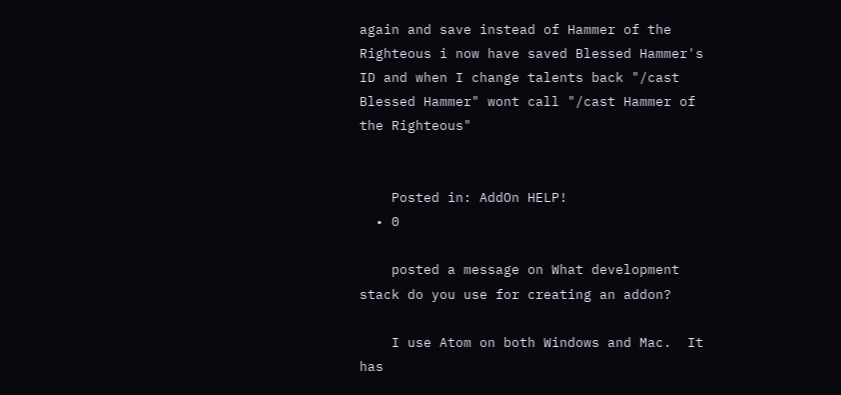again and save instead of Hammer of the Righteous i now have saved Blessed Hammer's ID and when I change talents back "/cast Blessed Hammer" wont call "/cast Hammer of the Righteous"


    Posted in: AddOn HELP!
  • 0

    posted a message on What development stack do you use for creating an addon?

    I use Atom on both Windows and Mac.  It has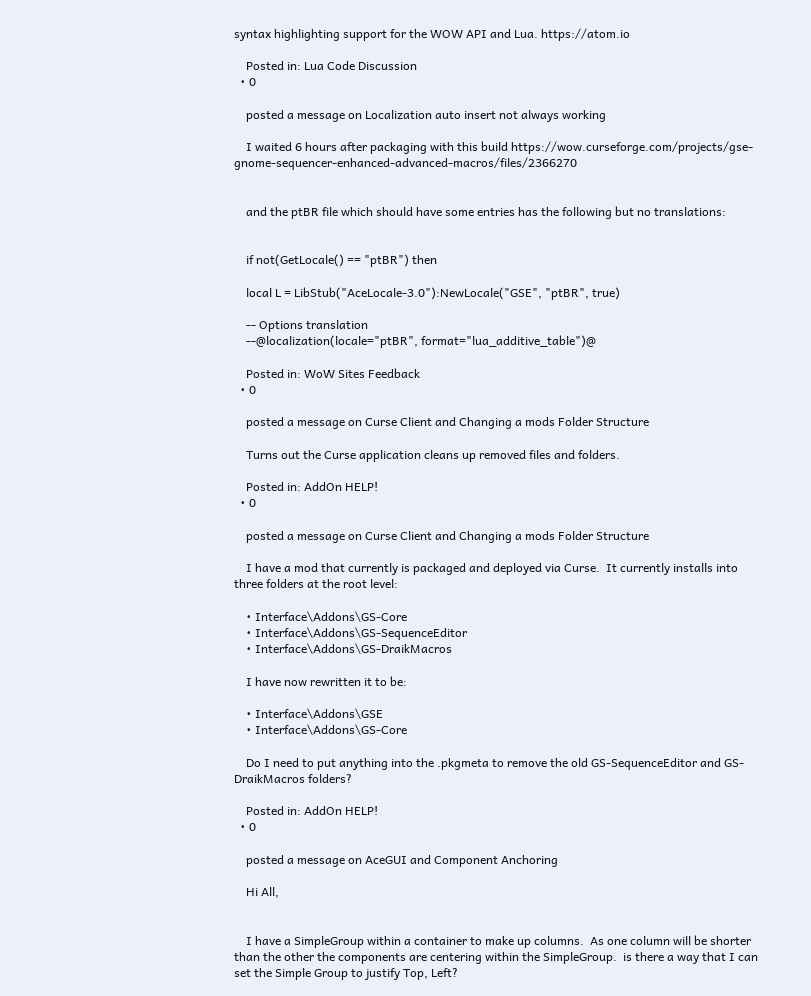syntax highlighting support for the WOW API and Lua. https://atom.io

    Posted in: Lua Code Discussion
  • 0

    posted a message on Localization auto insert not always working

    I waited 6 hours after packaging with this build https://wow.curseforge.com/projects/gse-gnome-sequencer-enhanced-advanced-macros/files/2366270


    and the ptBR file which should have some entries has the following but no translations:


    if not(GetLocale() == "ptBR") then

    local L = LibStub("AceLocale-3.0"):NewLocale("GSE", "ptBR", true)

    -- Options translation
    --@localization(locale="ptBR", format="lua_additive_table")@

    Posted in: WoW Sites Feedback
  • 0

    posted a message on Curse Client and Changing a mods Folder Structure

    Turns out the Curse application cleans up removed files and folders.

    Posted in: AddOn HELP!
  • 0

    posted a message on Curse Client and Changing a mods Folder Structure

    I have a mod that currently is packaged and deployed via Curse.  It currently installs into three folders at the root level:

    • Interface\Addons\GS-Core
    • Interface\Addons\GS-SequenceEditor
    • Interface\Addons\GS-DraikMacros

    I have now rewritten it to be:

    • Interface\Addons\GSE
    • Interface\Addons\GS-Core

    Do I need to put anything into the .pkgmeta to remove the old GS-SequenceEditor and GS-DraikMacros folders?

    Posted in: AddOn HELP!
  • 0

    posted a message on AceGUI and Component Anchoring

    Hi All,


    I have a SimpleGroup within a container to make up columns.  As one column will be shorter than the other the components are centering within the SimpleGroup.  is there a way that I can set the Simple Group to justify Top, Left?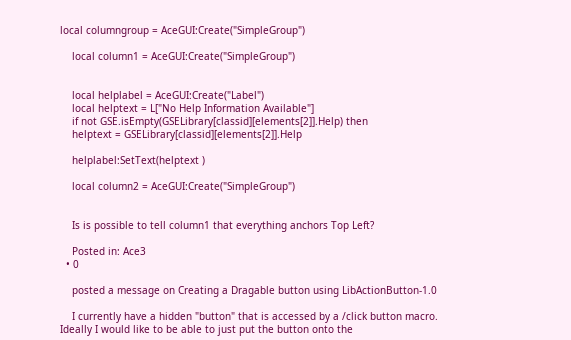local columngroup = AceGUI:Create("SimpleGroup")

    local column1 = AceGUI:Create("SimpleGroup")


    local helplabel = AceGUI:Create("Label")
    local helptext = L["No Help Information Available"]
    if not GSE.isEmpty(GSELibrary[classid][elements[2]].Help) then
    helptext = GSELibrary[classid][elements[2]].Help

    helplabel:SetText(helptext )

    local column2 = AceGUI:Create("SimpleGroup")


    Is is possible to tell column1 that everything anchors Top Left?

    Posted in: Ace3
  • 0

    posted a message on Creating a Dragable button using LibActionButton-1.0

    I currently have a hidden "button" that is accessed by a /click button macro.  Ideally I would like to be able to just put the button onto the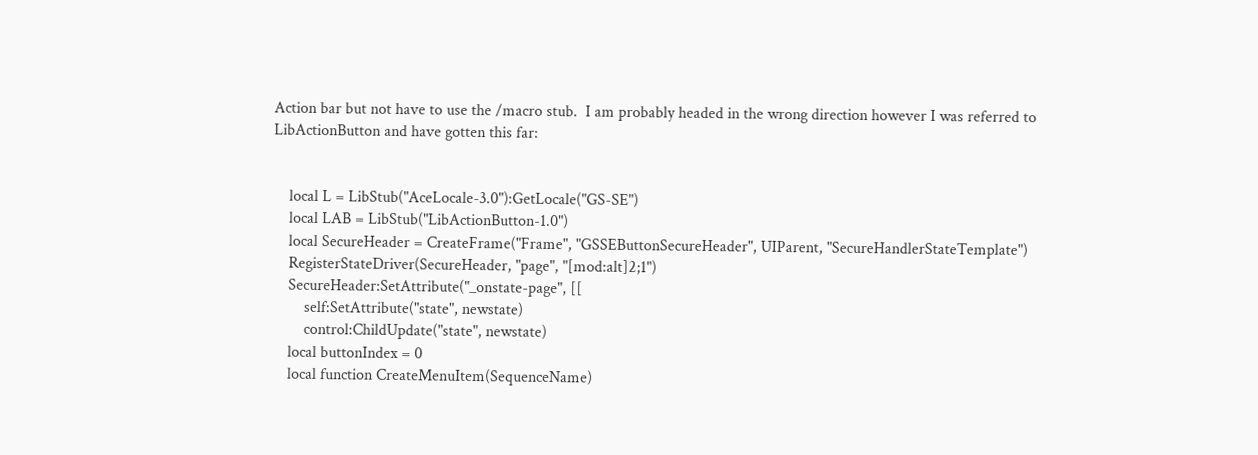Action bar but not have to use the /macro stub.  I am probably headed in the wrong direction however I was referred to LibActionButton and have gotten this far:


    local L = LibStub("AceLocale-3.0"):GetLocale("GS-SE")
    local LAB = LibStub("LibActionButton-1.0")
    local SecureHeader = CreateFrame("Frame", "GSSEButtonSecureHeader", UIParent, "SecureHandlerStateTemplate")
    RegisterStateDriver(SecureHeader, "page", "[mod:alt]2;1")
    SecureHeader:SetAttribute("_onstate-page", [[
        self:SetAttribute("state", newstate)
        control:ChildUpdate("state", newstate)
    local buttonIndex = 0
    local function CreateMenuItem(SequenceName)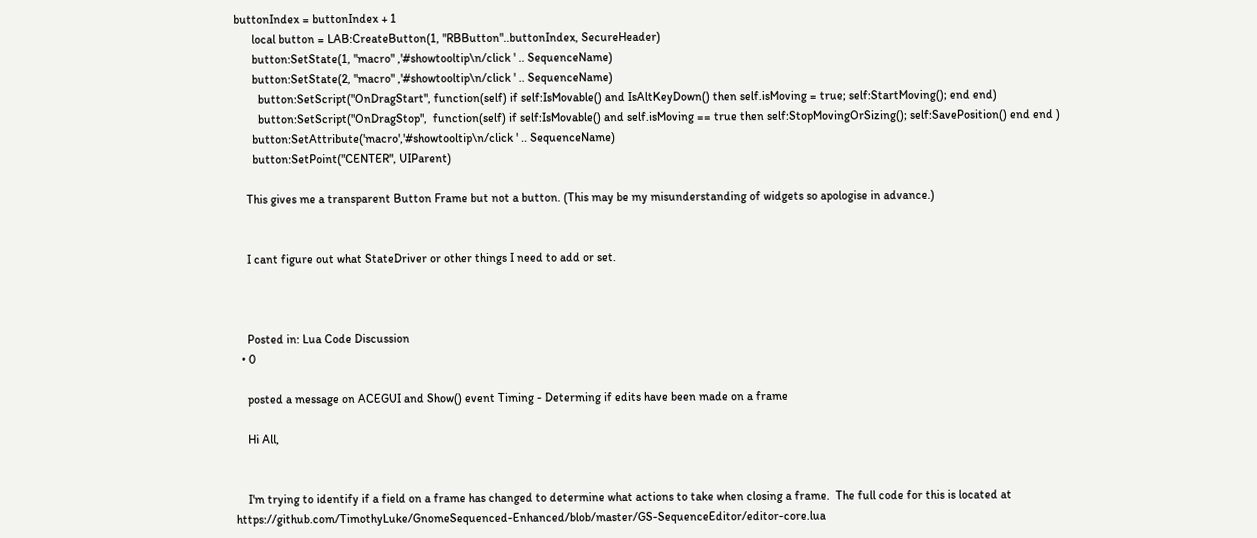buttonIndex = buttonIndex + 1
      local button = LAB:CreateButton(1, "RBButton"..buttonIndex, SecureHeader)
      button:SetState(1, "macro" ,'#showtooltip\n/click ' .. SequenceName)
      button:SetState(2, "macro" ,'#showtooltip\n/click ' .. SequenceName)
        button:SetScript("OnDragStart", function(self) if self:IsMovable() and IsAltKeyDown() then self.isMoving = true; self:StartMoving(); end end)
        button:SetScript("OnDragStop",  function(self) if self:IsMovable() and self.isMoving == true then self:StopMovingOrSizing(); self:SavePosition() end end )
      button:SetAttribute('macro','#showtooltip\n/click ' .. SequenceName)
      button:SetPoint("CENTER", UIParent)

    This gives me a transparent Button Frame but not a button. (This may be my misunderstanding of widgets so apologise in advance.)


    I cant figure out what StateDriver or other things I need to add or set.



    Posted in: Lua Code Discussion
  • 0

    posted a message on ACEGUI and Show() event Timing - Determing if edits have been made on a frame

    Hi All,


    I'm trying to identify if a field on a frame has changed to determine what actions to take when closing a frame.  The full code for this is located at https://github.com/TimothyLuke/GnomeSequenced-Enhanced/blob/master/GS-SequenceEditor/editor-core.lua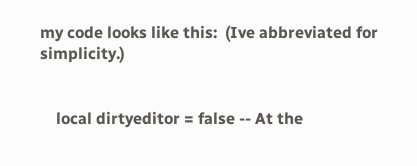my code looks like this:  (Ive abbreviated for simplicity.)


    local dirtyeditor = false -- At the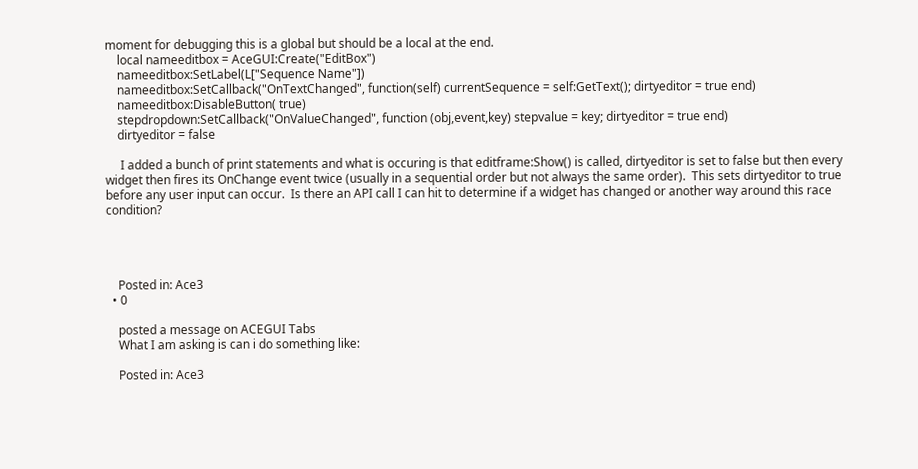moment for debugging this is a global but should be a local at the end.
    local nameeditbox = AceGUI:Create("EditBox")
    nameeditbox:SetLabel(L["Sequence Name"])
    nameeditbox:SetCallback("OnTextChanged", function(self) currentSequence = self:GetText(); dirtyeditor = true end)
    nameeditbox:DisableButton( true)
    stepdropdown:SetCallback("OnValueChanged", function (obj,event,key) stepvalue = key; dirtyeditor = true end)
    dirtyeditor = false

     I added a bunch of print statements and what is occuring is that editframe:Show() is called, dirtyeditor is set to false but then every widget then fires its OnChange event twice (usually in a sequential order but not always the same order).  This sets dirtyeditor to true before any user input can occur.  Is there an API call I can hit to determine if a widget has changed or another way around this race condition?




    Posted in: Ace3
  • 0

    posted a message on ACEGUI Tabs
    What I am asking is can i do something like:

    Posted in: Ace3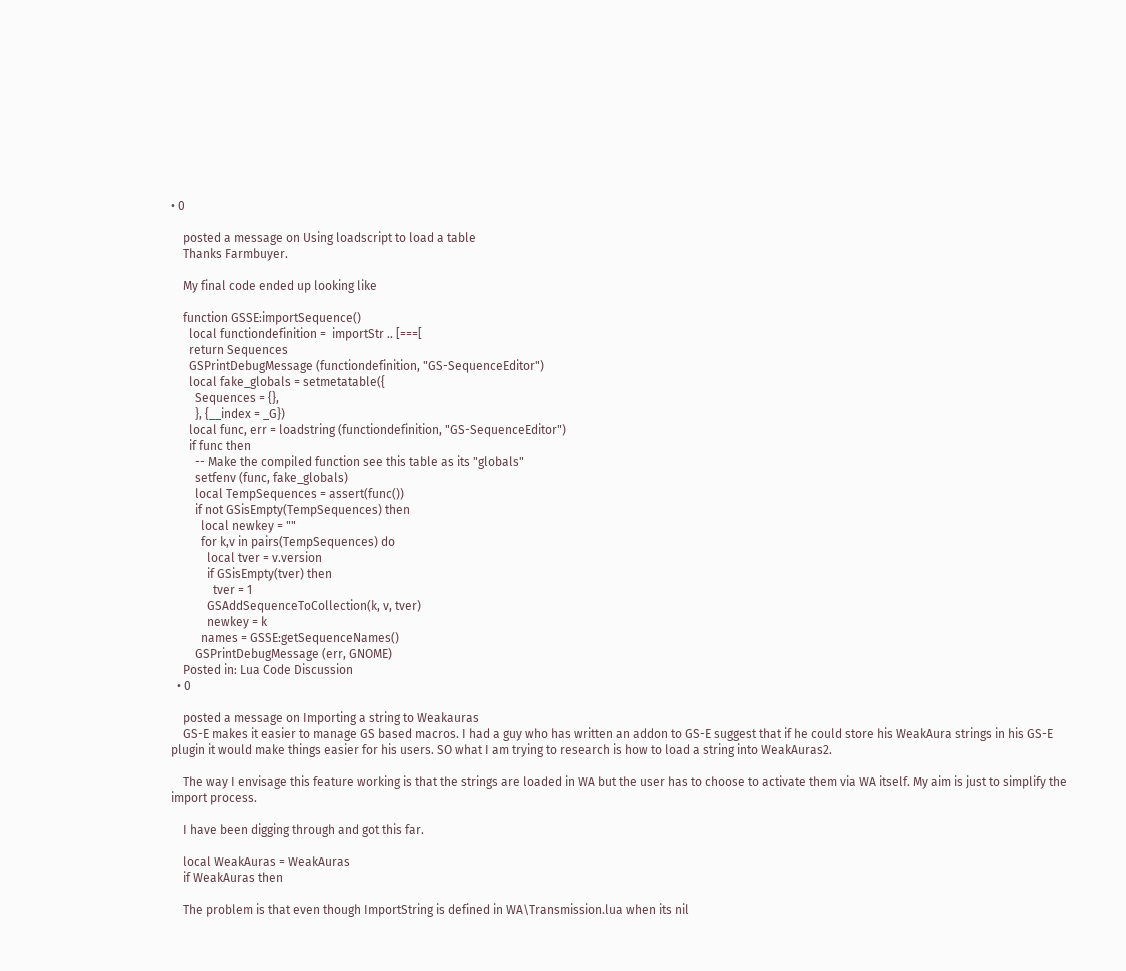• 0

    posted a message on Using loadscript to load a table
    Thanks Farmbuyer.

    My final code ended up looking like

    function GSSE:importSequence()
      local functiondefinition =  importStr .. [===[
      return Sequences
      GSPrintDebugMessage (functiondefinition, "GS-SequenceEditor")
      local fake_globals = setmetatable({
        Sequences = {},
        }, {__index = _G})
      local func, err = loadstring (functiondefinition, "GS-SequenceEditor")
      if func then
        -- Make the compiled function see this table as its "globals"
        setfenv (func, fake_globals)
        local TempSequences = assert(func())
        if not GSisEmpty(TempSequences) then
          local newkey = ""
          for k,v in pairs(TempSequences) do
            local tver = v.version
            if GSisEmpty(tver) then
              tver = 1
            GSAddSequenceToCollection(k, v, tver)
            newkey = k
          names = GSSE:getSequenceNames()
        GSPrintDebugMessage (err, GNOME)
    Posted in: Lua Code Discussion
  • 0

    posted a message on Importing a string to Weakauras
    GS-E makes it easier to manage GS based macros. I had a guy who has written an addon to GS-E suggest that if he could store his WeakAura strings in his GS-E plugin it would make things easier for his users. SO what I am trying to research is how to load a string into WeakAuras2.

    The way I envisage this feature working is that the strings are loaded in WA but the user has to choose to activate them via WA itself. My aim is just to simplify the import process.

    I have been digging through and got this far.

    local WeakAuras = WeakAuras
    if WeakAuras then

    The problem is that even though ImportString is defined in WA\Transmission.lua when its nil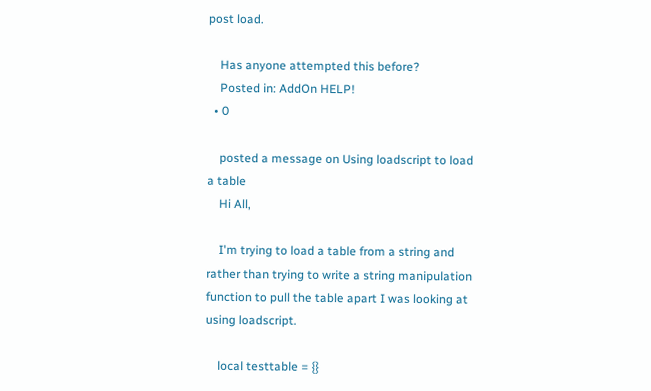post load.

    Has anyone attempted this before?
    Posted in: AddOn HELP!
  • 0

    posted a message on Using loadscript to load a table
    Hi All,

    I'm trying to load a table from a string and rather than trying to write a string manipulation function to pull the table apart I was looking at using loadscript.

    local testtable = {}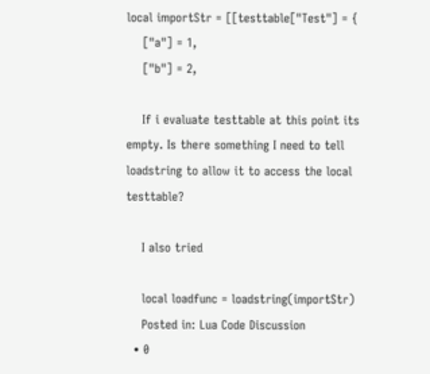local importStr = [[testtable["Test"] = {
    ["a"] = 1,
    ["b"] = 2,

    If i evaluate testtable at this point its empty. Is there something I need to tell loadstring to allow it to access the local testtable?

    I also tried

    local loadfunc = loadstring(importStr)
    Posted in: Lua Code Discussion
  • 0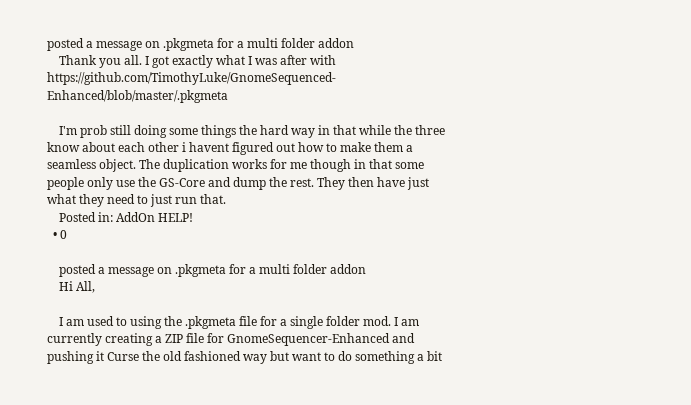posted a message on .pkgmeta for a multi folder addon
    Thank you all. I got exactly what I was after with https://github.com/TimothyLuke/GnomeSequenced-Enhanced/blob/master/.pkgmeta

    I'm prob still doing some things the hard way in that while the three know about each other i havent figured out how to make them a seamless object. The duplication works for me though in that some people only use the GS-Core and dump the rest. They then have just what they need to just run that.
    Posted in: AddOn HELP!
  • 0

    posted a message on .pkgmeta for a multi folder addon
    Hi All,

    I am used to using the .pkgmeta file for a single folder mod. I am currently creating a ZIP file for GnomeSequencer-Enhanced and pushing it Curse the old fashioned way but want to do something a bit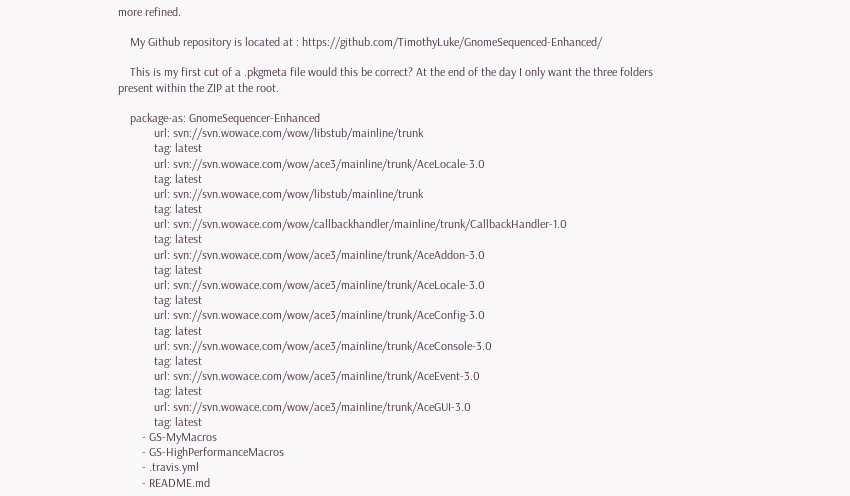more refined.

    My Github repository is located at : https://github.com/TimothyLuke/GnomeSequenced-Enhanced/

    This is my first cut of a .pkgmeta file would this be correct? At the end of the day I only want the three folders present within the ZIP at the root.

    package-as: GnomeSequencer-Enhanced
            url: svn://svn.wowace.com/wow/libstub/mainline/trunk
            tag: latest
            url: svn://svn.wowace.com/wow/ace3/mainline/trunk/AceLocale-3.0
            tag: latest
            url: svn://svn.wowace.com/wow/libstub/mainline/trunk
            tag: latest
            url: svn://svn.wowace.com/wow/callbackhandler/mainline/trunk/CallbackHandler-1.0
            tag: latest
            url: svn://svn.wowace.com/wow/ace3/mainline/trunk/AceAddon-3.0
            tag: latest
            url: svn://svn.wowace.com/wow/ace3/mainline/trunk/AceLocale-3.0
            tag: latest
            url: svn://svn.wowace.com/wow/ace3/mainline/trunk/AceConfig-3.0
            tag: latest
            url: svn://svn.wowace.com/wow/ace3/mainline/trunk/AceConsole-3.0
            tag: latest
            url: svn://svn.wowace.com/wow/ace3/mainline/trunk/AceEvent-3.0
            tag: latest
            url: svn://svn.wowace.com/wow/ace3/mainline/trunk/AceGUI-3.0
            tag: latest
        - GS-MyMacros
        - GS-HighPerformanceMacros
        - .travis.yml
        - README.md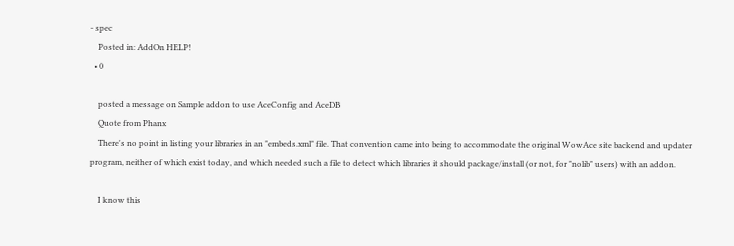- spec
    Posted in: AddOn HELP!
  • 0

    posted a message on Sample addon to use AceConfig and AceDB
    Quote from Phanx
    There's no point in listing your libraries in an "embeds.xml" file. That convention came into being to accommodate the original WowAce site backend and updater program, neither of which exist today, and which needed such a file to detect which libraries it should package/install (or not, for "nolib" users) with an addon.

    I know this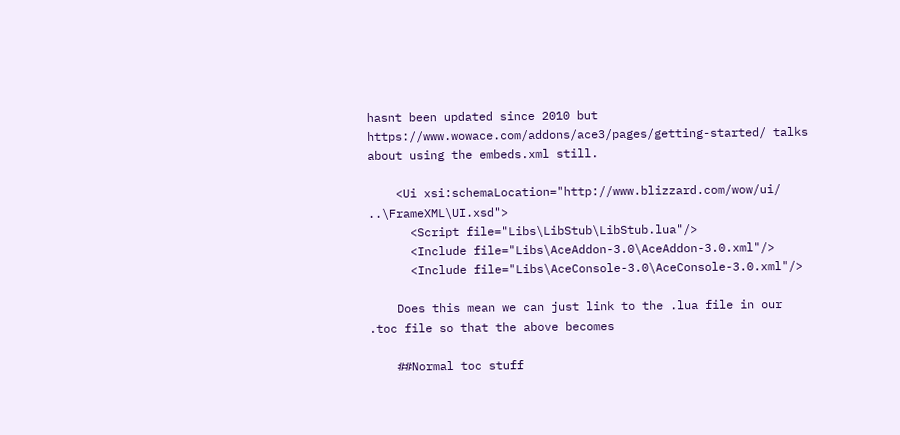hasnt been updated since 2010 but https://www.wowace.com/addons/ace3/pages/getting-started/ talks about using the embeds.xml still.

    <Ui xsi:schemaLocation="http://www.blizzard.com/wow/ui/ ..\FrameXML\UI.xsd">
      <Script file="Libs\LibStub\LibStub.lua"/>
      <Include file="Libs\AceAddon-3.0\AceAddon-3.0.xml"/>
      <Include file="Libs\AceConsole-3.0\AceConsole-3.0.xml"/>

    Does this mean we can just link to the .lua file in our .toc file so that the above becomes

    ##Normal toc stuff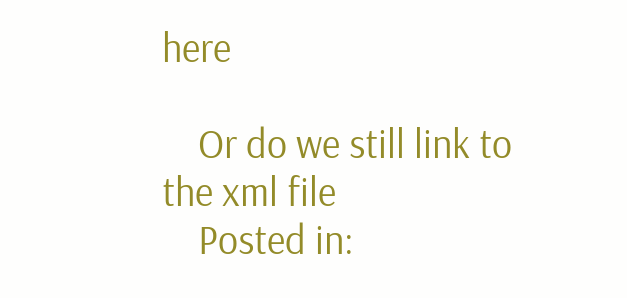here

    Or do we still link to the xml file
    Posted in: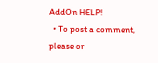AddOn HELP!
  • To post a comment, please or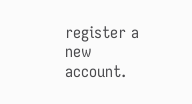register a new account.